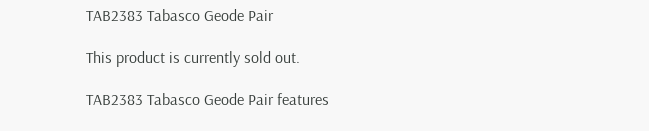TAB2383 Tabasco Geode Pair

This product is currently sold out.

TAB2383 Tabasco Geode Pair features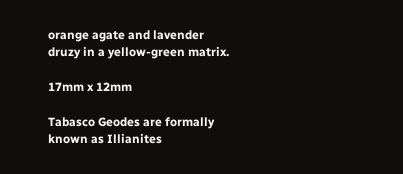orange agate and lavender druzy in a yellow-green matrix.

17mm x 12mm

Tabasco Geodes are formally known as Illianites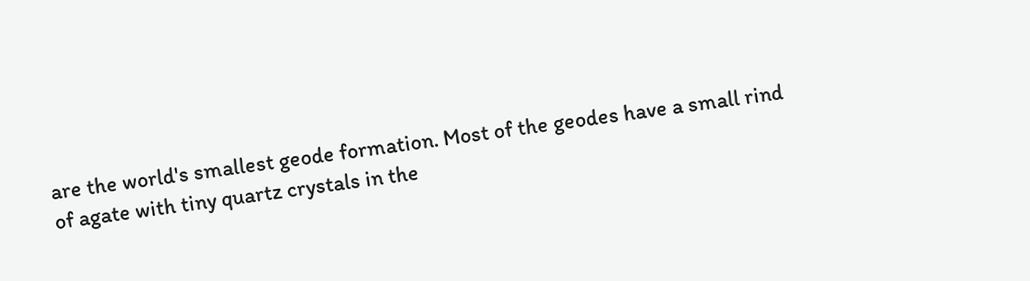are the world's smallest geode formation. Most of the geodes have a small rind of agate with tiny quartz crystals in the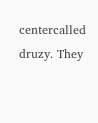centercalled druzy. They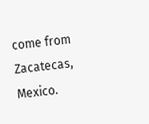come from Zacatecas, Mexico.